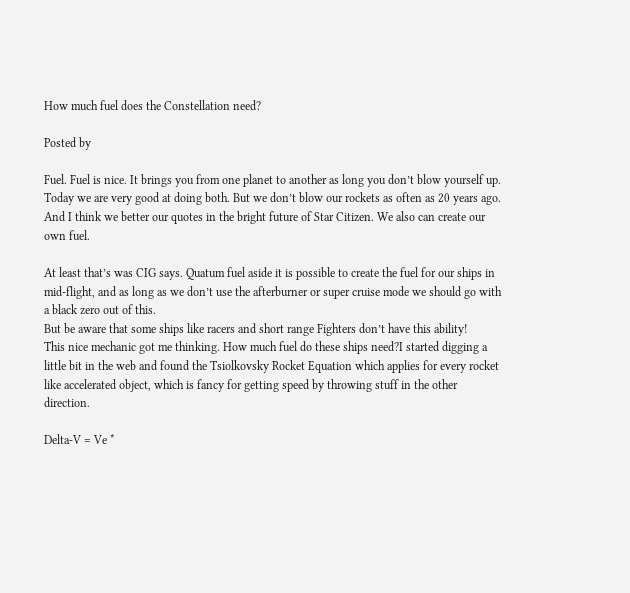How much fuel does the Constellation need?

Posted by

Fuel. Fuel is nice. It brings you from one planet to another as long you don’t blow yourself up. Today we are very good at doing both. But we don’t blow our rockets as often as 20 years ago. And I think we better our quotes in the bright future of Star Citizen. We also can create our own fuel.

At least that’s was CIG says. Quatum fuel aside it is possible to create the fuel for our ships in mid-flight, and as long as we don’t use the afterburner or super cruise mode we should go with a black zero out of this.
But be aware that some ships like racers and short range Fighters don’t have this ability!
This nice mechanic got me thinking. How much fuel do these ships need?I started digging a little bit in the web and found the Tsiolkovsky Rocket Equation which applies for every rocket like accelerated object, which is fancy for getting speed by throwing stuff in the other direction.

Delta-V = Ve *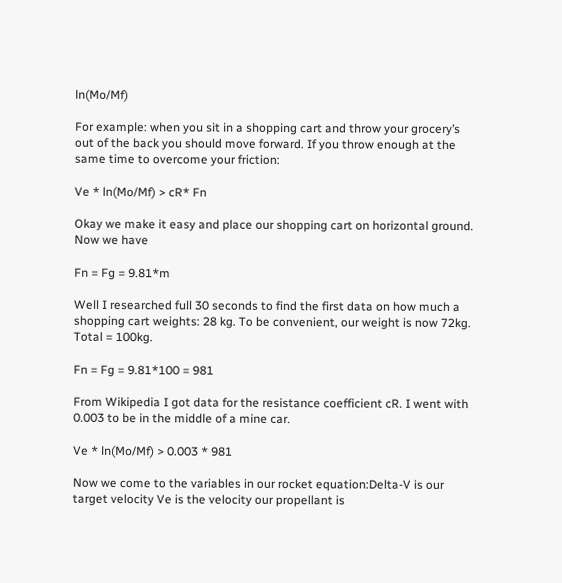ln(Mo/Mf)

For example: when you sit in a shopping cart and throw your grocery’s out of the back you should move forward. If you throw enough at the same time to overcome your friction:

Ve * ln(Mo/Mf) > cR* Fn

Okay we make it easy and place our shopping cart on horizontal ground. Now we have

Fn = Fg = 9.81*m

Well I researched full 30 seconds to find the first data on how much a shopping cart weights: 28 kg. To be convenient, our weight is now 72kg. Total = 100kg.

Fn = Fg = 9.81*100 = 981

From Wikipedia I got data for the resistance coefficient cR. I went with 0.003 to be in the middle of a mine car.

Ve * ln(Mo/Mf) > 0.003 * 981

Now we come to the variables in our rocket equation:Delta-V is our target velocity Ve is the velocity our propellant is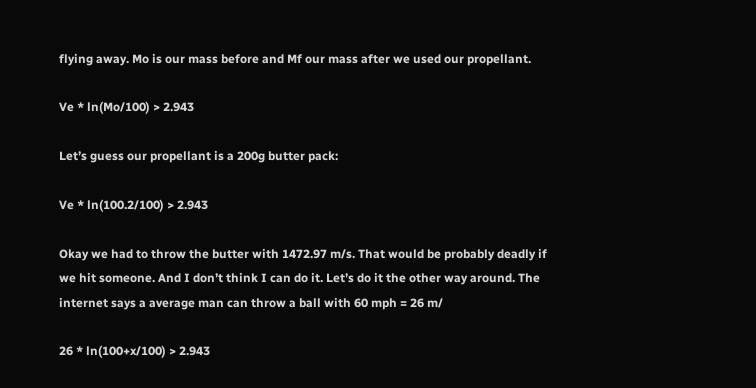flying away. Mo is our mass before and Mf our mass after we used our propellant.

Ve * ln(Mo/100) > 2.943

Let’s guess our propellant is a 200g butter pack:

Ve * ln(100.2/100) > 2.943

Okay we had to throw the butter with 1472.97 m/s. That would be probably deadly if we hit someone. And I don’t think I can do it. Let’s do it the other way around. The internet says a average man can throw a ball with 60 mph = 26 m/

26 * ln(100+x/100) > 2.943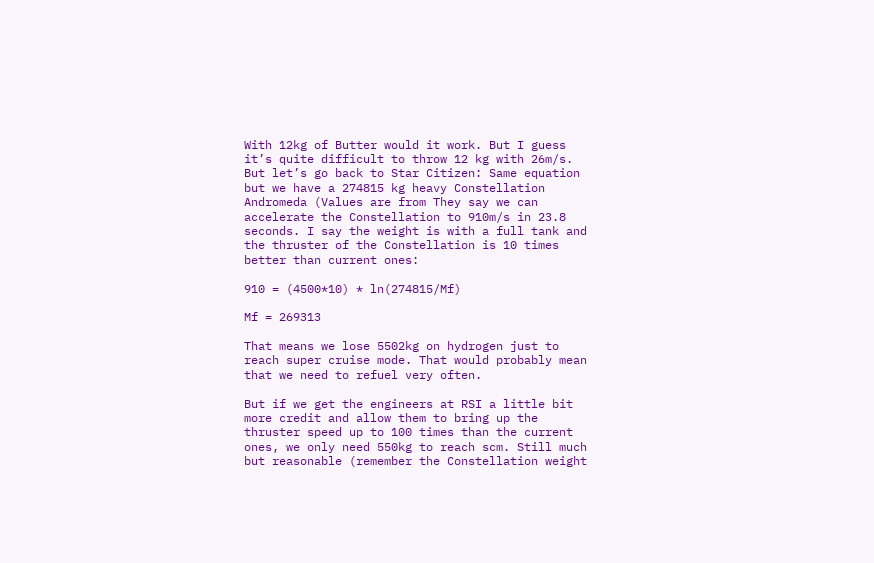With 12kg of Butter would it work. But I guess it’s quite difficult to throw 12 kg with 26m/s. But let’s go back to Star Citizen: Same equation but we have a 274815 kg heavy Constellation Andromeda (Values are from They say we can accelerate the Constellation to 910m/s in 23.8 seconds. I say the weight is with a full tank and the thruster of the Constellation is 10 times better than current ones:

910 = (4500*10) * ln(274815/Mf)

Mf = 269313

That means we lose 5502kg on hydrogen just to reach super cruise mode. That would probably mean that we need to refuel very often.

But if we get the engineers at RSI a little bit more credit and allow them to bring up the thruster speed up to 100 times than the current ones, we only need 550kg to reach scm. Still much but reasonable (remember the Constellation weight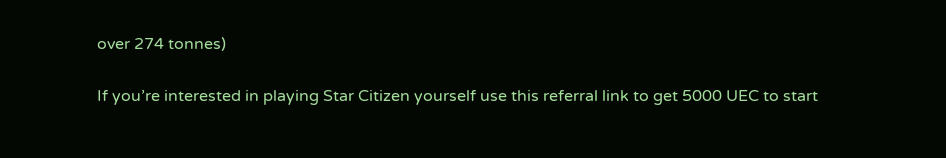over 274 tonnes)

If you’re interested in playing Star Citizen yourself use this referral link to get 5000 UEC to start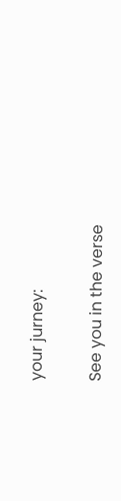your jurney:

See you in the verse